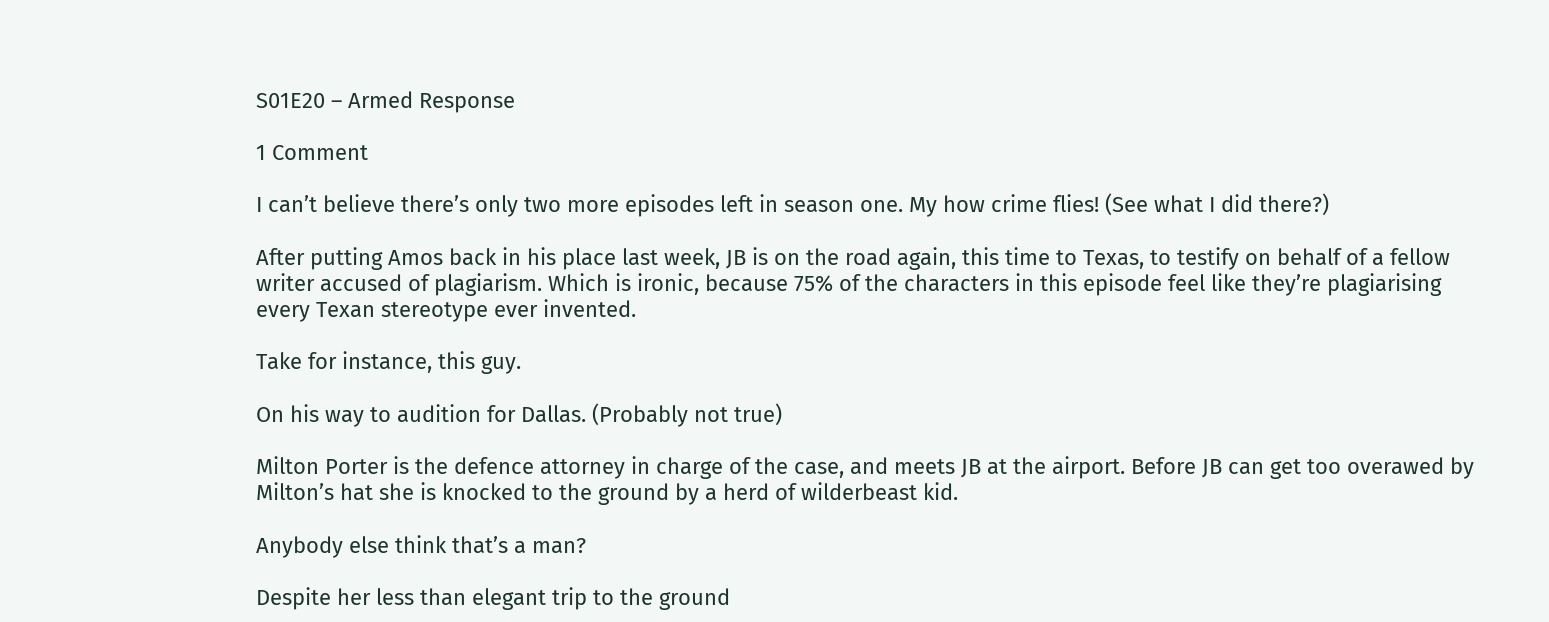S01E20 – Armed Response

1 Comment

I can’t believe there’s only two more episodes left in season one. My how crime flies! (See what I did there?)

After putting Amos back in his place last week, JB is on the road again, this time to Texas, to testify on behalf of a fellow writer accused of plagiarism. Which is ironic, because 75% of the characters in this episode feel like they’re plagiarising every Texan stereotype ever invented.

Take for instance, this guy.

On his way to audition for Dallas. (Probably not true)

Milton Porter is the defence attorney in charge of the case, and meets JB at the airport. Before JB can get too overawed by Milton’s hat she is knocked to the ground by a herd of wilderbeast kid.

Anybody else think that’s a man?

Despite her less than elegant trip to the ground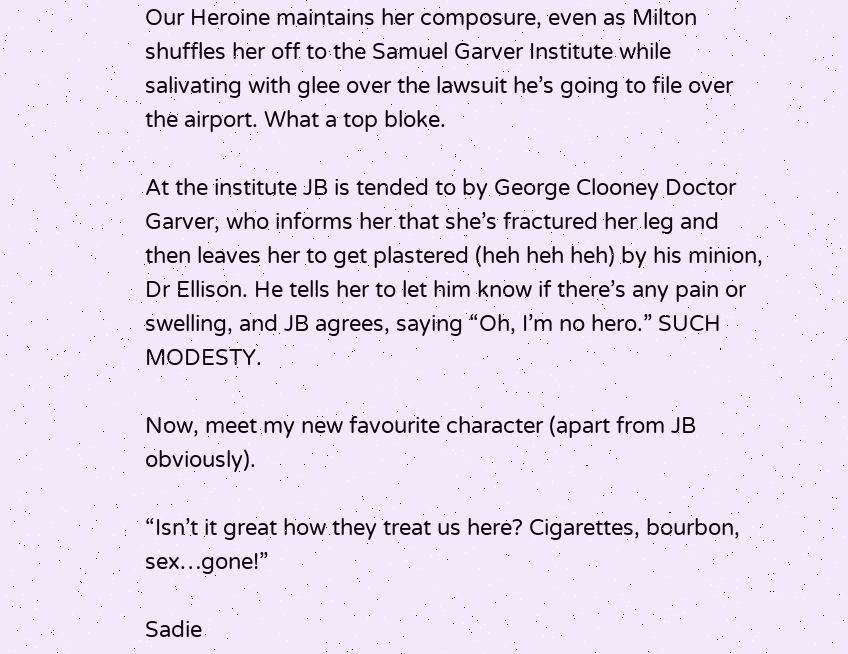Our Heroine maintains her composure, even as Milton shuffles her off to the Samuel Garver Institute while salivating with glee over the lawsuit he’s going to file over the airport. What a top bloke.

At the institute JB is tended to by George Clooney Doctor Garver, who informs her that she’s fractured her leg and then leaves her to get plastered (heh heh heh) by his minion, Dr Ellison. He tells her to let him know if there’s any pain or swelling, and JB agrees, saying “Oh, I’m no hero.” SUCH MODESTY.

Now, meet my new favourite character (apart from JB obviously).

“Isn’t it great how they treat us here? Cigarettes, bourbon, sex…gone!”

Sadie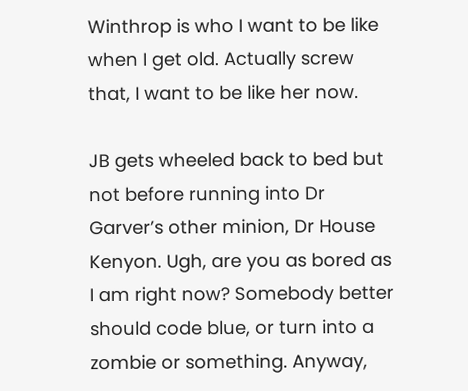Winthrop is who I want to be like when I get old. Actually screw that, I want to be like her now.

JB gets wheeled back to bed but not before running into Dr Garver’s other minion, Dr House Kenyon. Ugh, are you as bored as I am right now? Somebody better should code blue, or turn into a zombie or something. Anyway,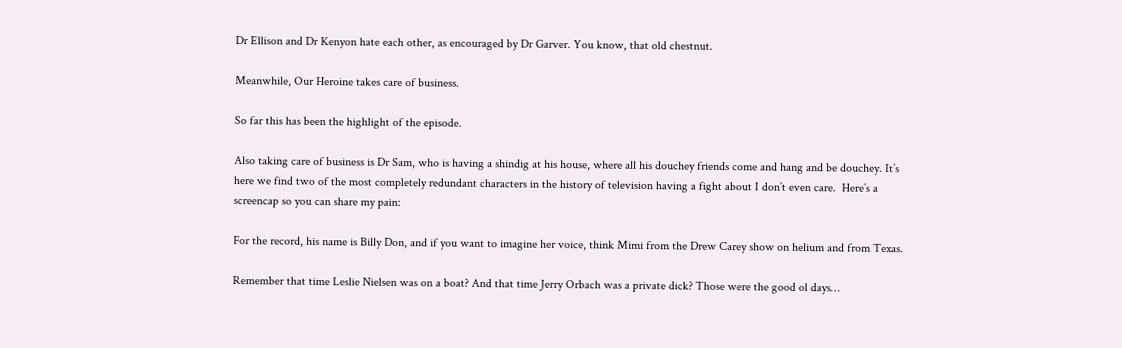Dr Ellison and Dr Kenyon hate each other, as encouraged by Dr Garver. You know, that old chestnut.

Meanwhile, Our Heroine takes care of business.

So far this has been the highlight of the episode.

Also taking care of business is Dr Sam, who is having a shindig at his house, where all his douchey friends come and hang and be douchey. It’s here we find two of the most completely redundant characters in the history of television having a fight about I don’t even care.  Here’s a screencap so you can share my pain:

For the record, his name is Billy Don, and if you want to imagine her voice, think Mimi from the Drew Carey show on helium and from Texas.

Remember that time Leslie Nielsen was on a boat? And that time Jerry Orbach was a private dick? Those were the good ol days…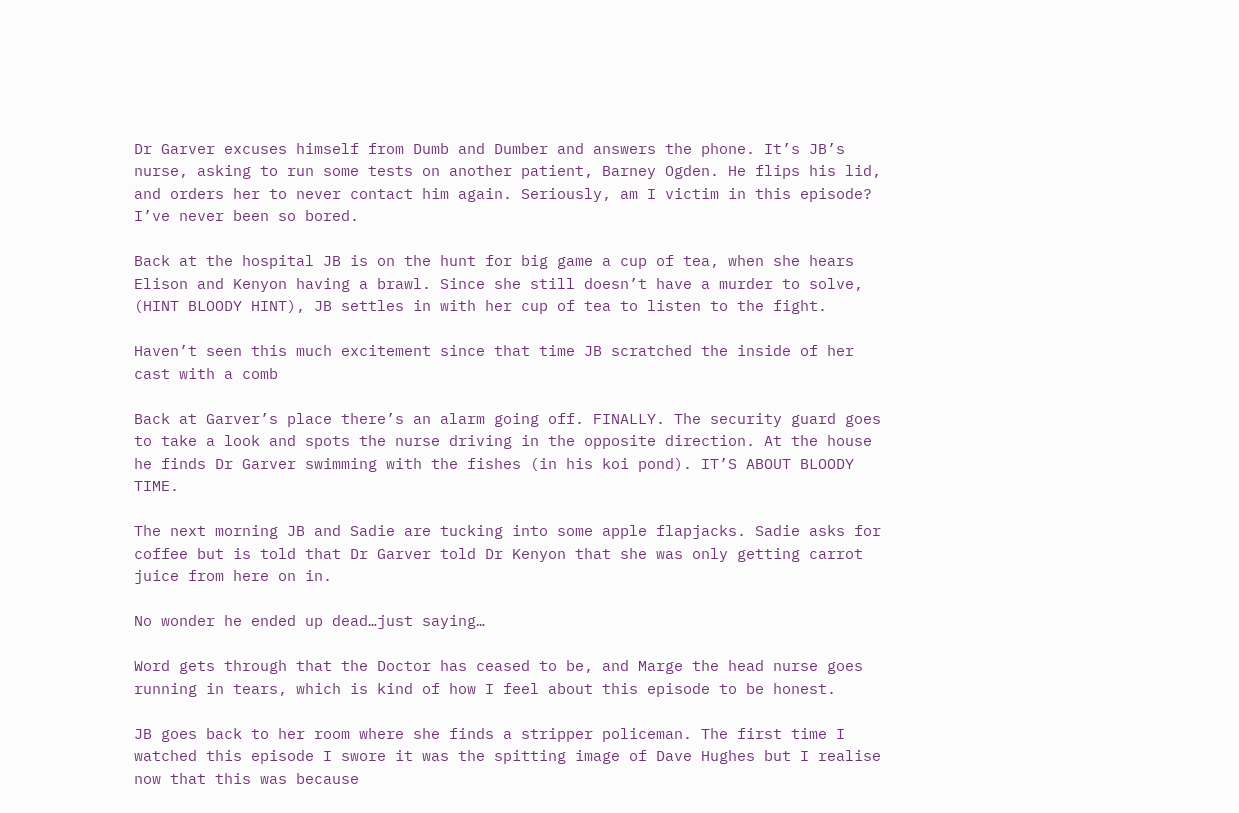Dr Garver excuses himself from Dumb and Dumber and answers the phone. It’s JB’s nurse, asking to run some tests on another patient, Barney Ogden. He flips his lid, and orders her to never contact him again. Seriously, am I victim in this episode? I’ve never been so bored.

Back at the hospital JB is on the hunt for big game a cup of tea, when she hears Elison and Kenyon having a brawl. Since she still doesn’t have a murder to solve, (HINT BLOODY HINT), JB settles in with her cup of tea to listen to the fight.

Haven’t seen this much excitement since that time JB scratched the inside of her cast with a comb

Back at Garver’s place there’s an alarm going off. FINALLY. The security guard goes to take a look and spots the nurse driving in the opposite direction. At the house he finds Dr Garver swimming with the fishes (in his koi pond). IT’S ABOUT BLOODY TIME.

The next morning JB and Sadie are tucking into some apple flapjacks. Sadie asks for coffee but is told that Dr Garver told Dr Kenyon that she was only getting carrot juice from here on in.

No wonder he ended up dead…just saying…

Word gets through that the Doctor has ceased to be, and Marge the head nurse goes running in tears, which is kind of how I feel about this episode to be honest.

JB goes back to her room where she finds a stripper policeman. The first time I watched this episode I swore it was the spitting image of Dave Hughes but I realise now that this was because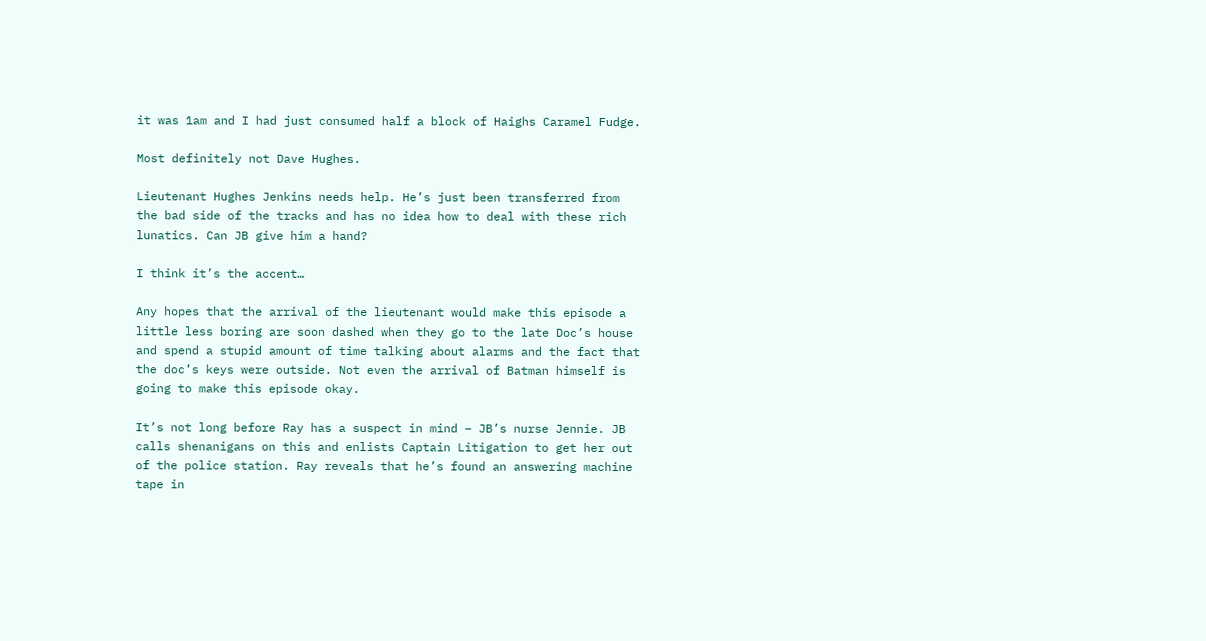it was 1am and I had just consumed half a block of Haighs Caramel Fudge.

Most definitely not Dave Hughes.

Lieutenant Hughes Jenkins needs help. He’s just been transferred from the bad side of the tracks and has no idea how to deal with these rich lunatics. Can JB give him a hand?

I think it’s the accent…

Any hopes that the arrival of the lieutenant would make this episode a little less boring are soon dashed when they go to the late Doc’s house and spend a stupid amount of time talking about alarms and the fact that the doc’s keys were outside. Not even the arrival of Batman himself is going to make this episode okay.

It’s not long before Ray has a suspect in mind – JB’s nurse Jennie. JB calls shenanigans on this and enlists Captain Litigation to get her out of the police station. Ray reveals that he’s found an answering machine tape in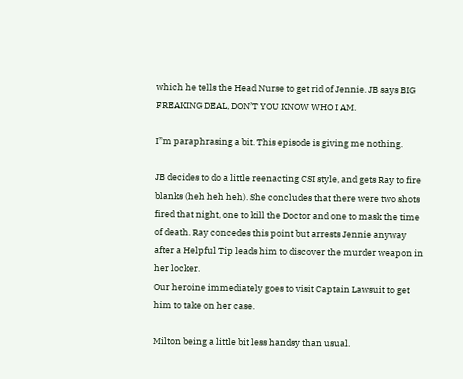which he tells the Head Nurse to get rid of Jennie. JB says BIG FREAKING DEAL, DON’T YOU KNOW WHO I AM.

I”m paraphrasing a bit. This episode is giving me nothing.

JB decides to do a little reenacting CSI style, and gets Ray to fire blanks (heh heh heh). She concludes that there were two shots fired that night, one to kill the Doctor and one to mask the time of death. Ray concedes this point but arrests Jennie anyway after a Helpful Tip leads him to discover the murder weapon in her locker.
Our heroine immediately goes to visit Captain Lawsuit to get him to take on her case.

Milton being a little bit less handsy than usual.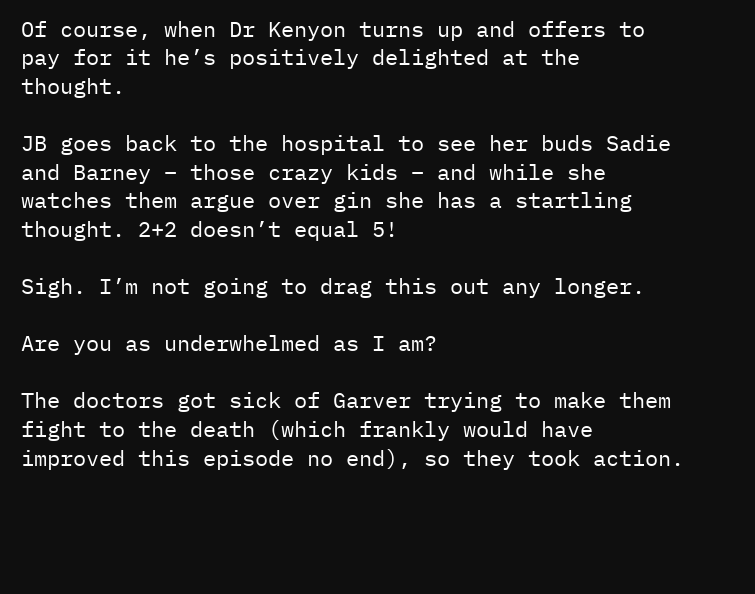Of course, when Dr Kenyon turns up and offers to pay for it he’s positively delighted at the thought.

JB goes back to the hospital to see her buds Sadie and Barney – those crazy kids – and while she watches them argue over gin she has a startling thought. 2+2 doesn’t equal 5!

Sigh. I’m not going to drag this out any longer.

Are you as underwhelmed as I am?

The doctors got sick of Garver trying to make them fight to the death (which frankly would have improved this episode no end), so they took action.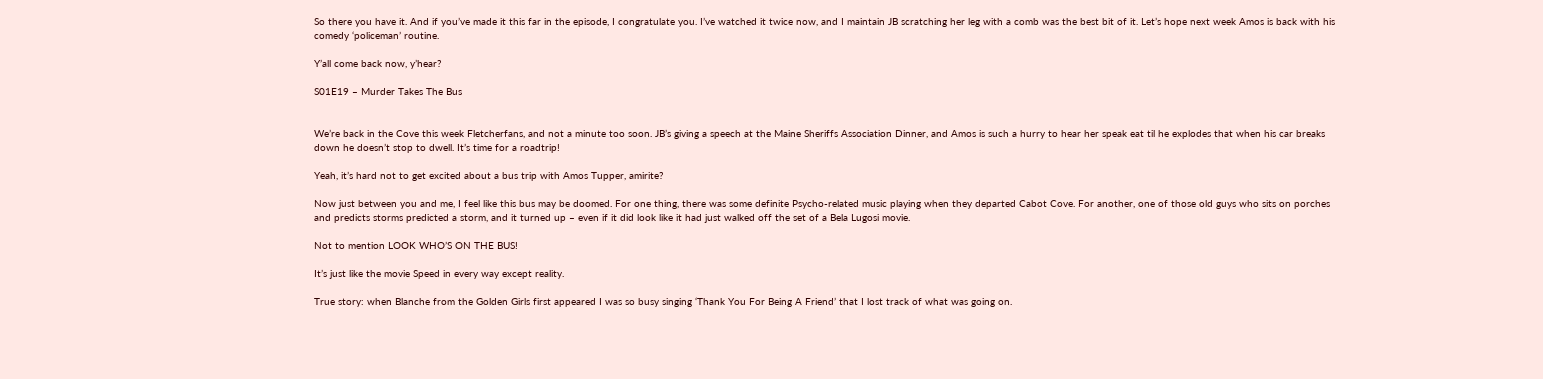So there you have it. And if you’ve made it this far in the episode, I congratulate you. I’ve watched it twice now, and I maintain JB scratching her leg with a comb was the best bit of it. Let’s hope next week Amos is back with his comedy ‘policeman’ routine.

Y’all come back now, y’hear?

S01E19 – Murder Takes The Bus


We’re back in the Cove this week Fletcherfans, and not a minute too soon. JB’s giving a speech at the Maine Sheriffs Association Dinner, and Amos is such a hurry to hear her speak eat til he explodes that when his car breaks down he doesn’t stop to dwell. It’s time for a roadtrip!

Yeah, it’s hard not to get excited about a bus trip with Amos Tupper, amirite?

Now just between you and me, I feel like this bus may be doomed. For one thing, there was some definite Psycho-related music playing when they departed Cabot Cove. For another, one of those old guys who sits on porches and predicts storms predicted a storm, and it turned up – even if it did look like it had just walked off the set of a Bela Lugosi movie.

Not to mention LOOK WHO’S ON THE BUS!

It’s just like the movie Speed in every way except reality.

True story: when Blanche from the Golden Girls first appeared I was so busy singing ‘Thank You For Being A Friend’ that I lost track of what was going on.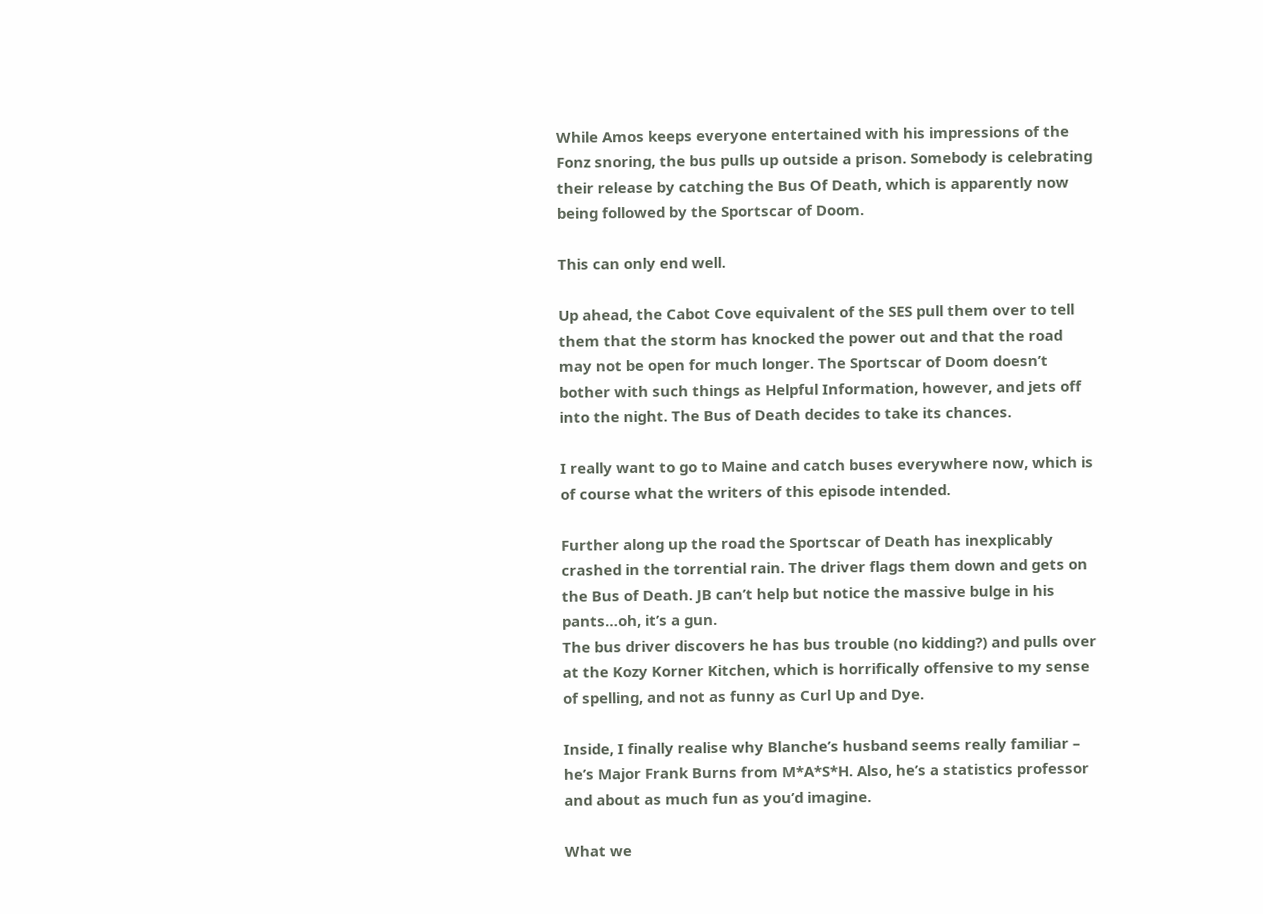While Amos keeps everyone entertained with his impressions of the Fonz snoring, the bus pulls up outside a prison. Somebody is celebrating their release by catching the Bus Of Death, which is apparently now being followed by the Sportscar of Doom.

This can only end well.

Up ahead, the Cabot Cove equivalent of the SES pull them over to tell them that the storm has knocked the power out and that the road may not be open for much longer. The Sportscar of Doom doesn’t bother with such things as Helpful Information, however, and jets off into the night. The Bus of Death decides to take its chances.

I really want to go to Maine and catch buses everywhere now, which is of course what the writers of this episode intended.

Further along up the road the Sportscar of Death has inexplicably crashed in the torrential rain. The driver flags them down and gets on the Bus of Death. JB can’t help but notice the massive bulge in his pants…oh, it’s a gun.
The bus driver discovers he has bus trouble (no kidding?) and pulls over at the Kozy Korner Kitchen, which is horrifically offensive to my sense of spelling, and not as funny as Curl Up and Dye.

Inside, I finally realise why Blanche’s husband seems really familiar – he’s Major Frank Burns from M*A*S*H. Also, he’s a statistics professor and about as much fun as you’d imagine.

What we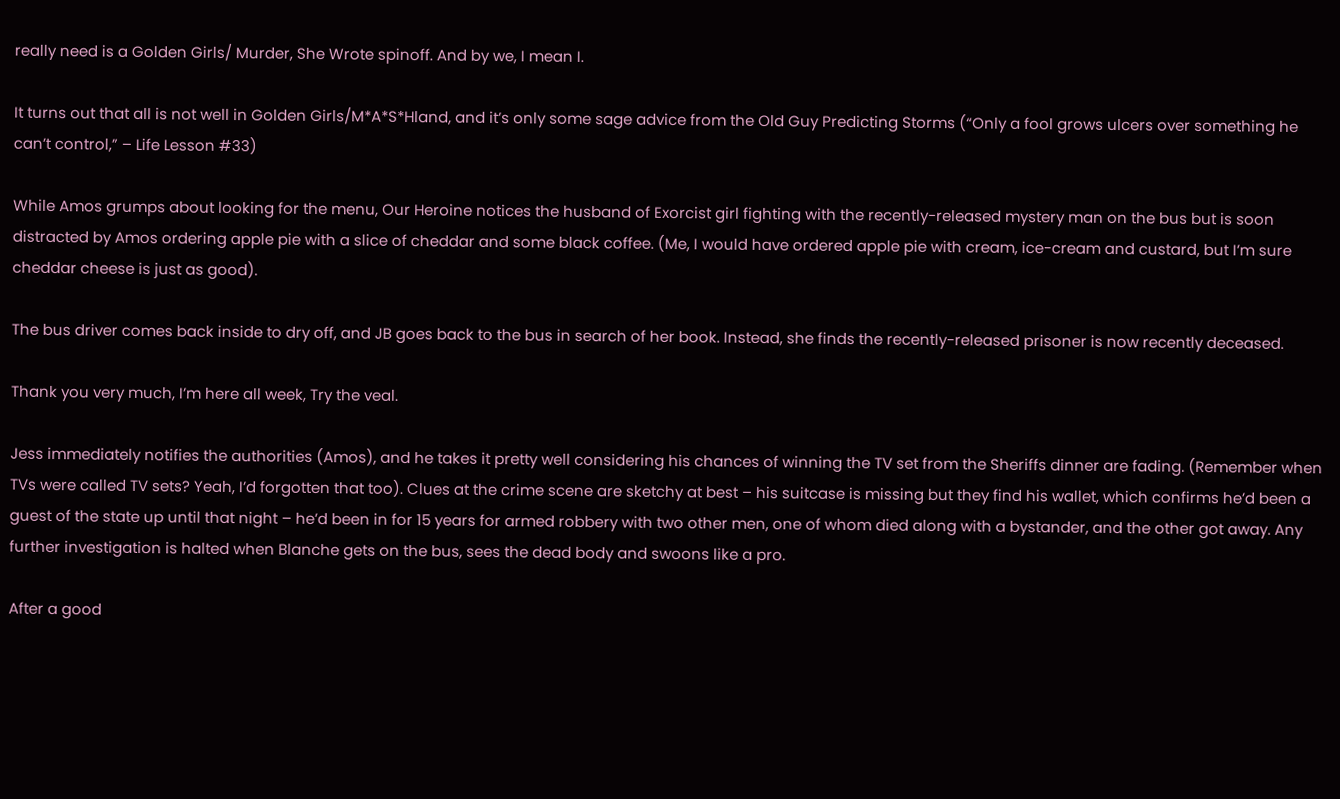really need is a Golden Girls/ Murder, She Wrote spinoff. And by we, I mean I.

It turns out that all is not well in Golden Girls/M*A*S*Hland, and it’s only some sage advice from the Old Guy Predicting Storms (“Only a fool grows ulcers over something he can’t control,” – Life Lesson #33)

While Amos grumps about looking for the menu, Our Heroine notices the husband of Exorcist girl fighting with the recently-released mystery man on the bus but is soon distracted by Amos ordering apple pie with a slice of cheddar and some black coffee. (Me, I would have ordered apple pie with cream, ice-cream and custard, but I’m sure cheddar cheese is just as good).

The bus driver comes back inside to dry off, and JB goes back to the bus in search of her book. Instead, she finds the recently-released prisoner is now recently deceased.

Thank you very much, I’m here all week, Try the veal.

Jess immediately notifies the authorities (Amos), and he takes it pretty well considering his chances of winning the TV set from the Sheriffs dinner are fading. (Remember when TVs were called TV sets? Yeah, I’d forgotten that too). Clues at the crime scene are sketchy at best – his suitcase is missing but they find his wallet, which confirms he’d been a guest of the state up until that night – he’d been in for 15 years for armed robbery with two other men, one of whom died along with a bystander, and the other got away. Any further investigation is halted when Blanche gets on the bus, sees the dead body and swoons like a pro.

After a good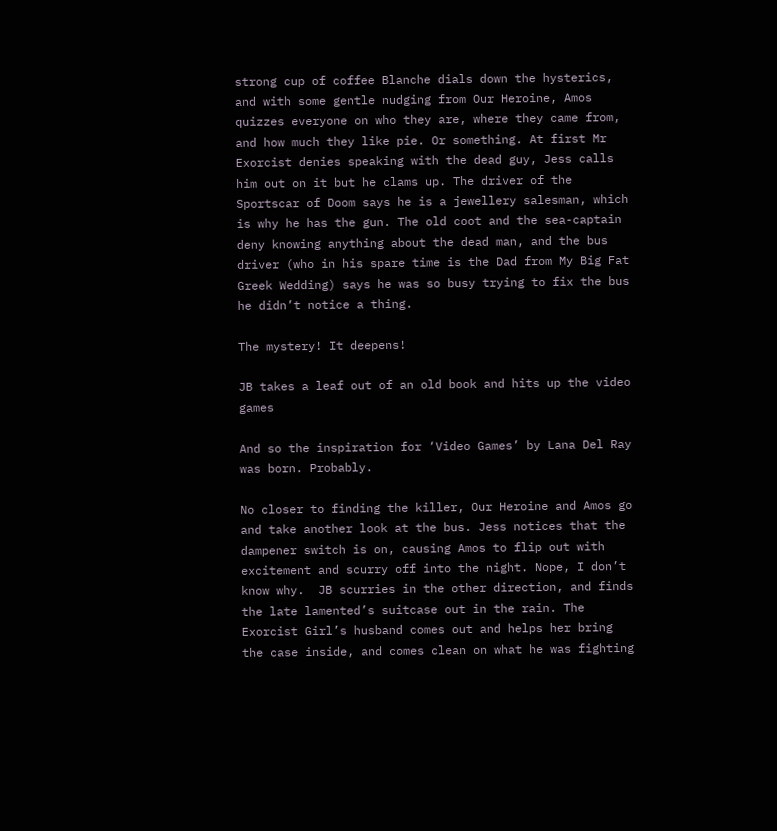strong cup of coffee Blanche dials down the hysterics, and with some gentle nudging from Our Heroine, Amos quizzes everyone on who they are, where they came from, and how much they like pie. Or something. At first Mr Exorcist denies speaking with the dead guy, Jess calls him out on it but he clams up. The driver of the Sportscar of Doom says he is a jewellery salesman, which is why he has the gun. The old coot and the sea-captain deny knowing anything about the dead man, and the bus driver (who in his spare time is the Dad from My Big Fat Greek Wedding) says he was so busy trying to fix the bus he didn’t notice a thing.

The mystery! It deepens!

JB takes a leaf out of an old book and hits up the video games

And so the inspiration for ‘Video Games’ by Lana Del Ray was born. Probably.

No closer to finding the killer, Our Heroine and Amos go and take another look at the bus. Jess notices that the dampener switch is on, causing Amos to flip out with excitement and scurry off into the night. Nope, I don’t know why.  JB scurries in the other direction, and finds the late lamented’s suitcase out in the rain. The Exorcist Girl’s husband comes out and helps her bring the case inside, and comes clean on what he was fighting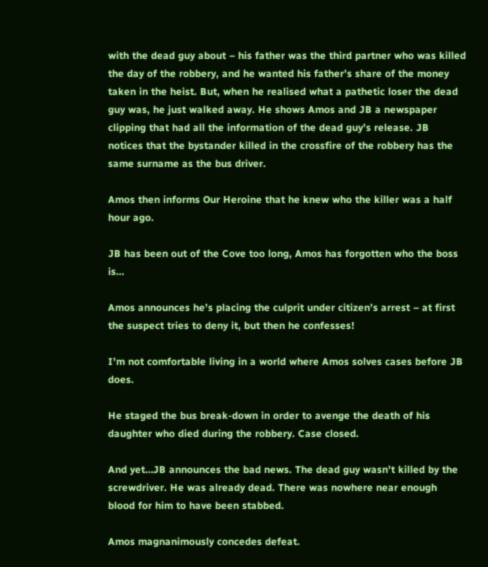with the dead guy about – his father was the third partner who was killed the day of the robbery, and he wanted his father’s share of the money taken in the heist. But, when he realised what a pathetic loser the dead guy was, he just walked away. He shows Amos and JB a newspaper clipping that had all the information of the dead guy’s release. JB notices that the bystander killed in the crossfire of the robbery has the same surname as the bus driver.

Amos then informs Our Heroine that he knew who the killer was a half hour ago.

JB has been out of the Cove too long, Amos has forgotten who the boss is…

Amos announces he’s placing the culprit under citizen’s arrest – at first the suspect tries to deny it, but then he confesses!

I’m not comfortable living in a world where Amos solves cases before JB does.

He staged the bus break-down in order to avenge the death of his daughter who died during the robbery. Case closed.

And yet…JB announces the bad news. The dead guy wasn’t killed by the screwdriver. He was already dead. There was nowhere near enough blood for him to have been stabbed.

Amos magnanimously concedes defeat.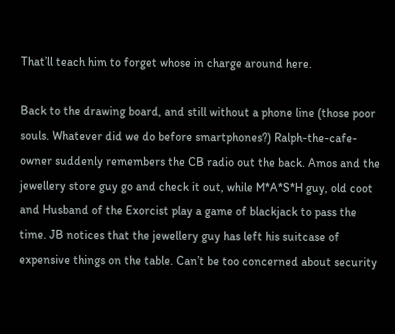That’ll teach him to forget whose in charge around here.

Back to the drawing board, and still without a phone line (those poor souls. Whatever did we do before smartphones?) Ralph-the-cafe-owner suddenly remembers the CB radio out the back. Amos and the jewellery store guy go and check it out, while M*A*S*H guy, old coot and Husband of the Exorcist play a game of blackjack to pass the time. JB notices that the jewellery guy has left his suitcase of expensive things on the table. Can’t be too concerned about security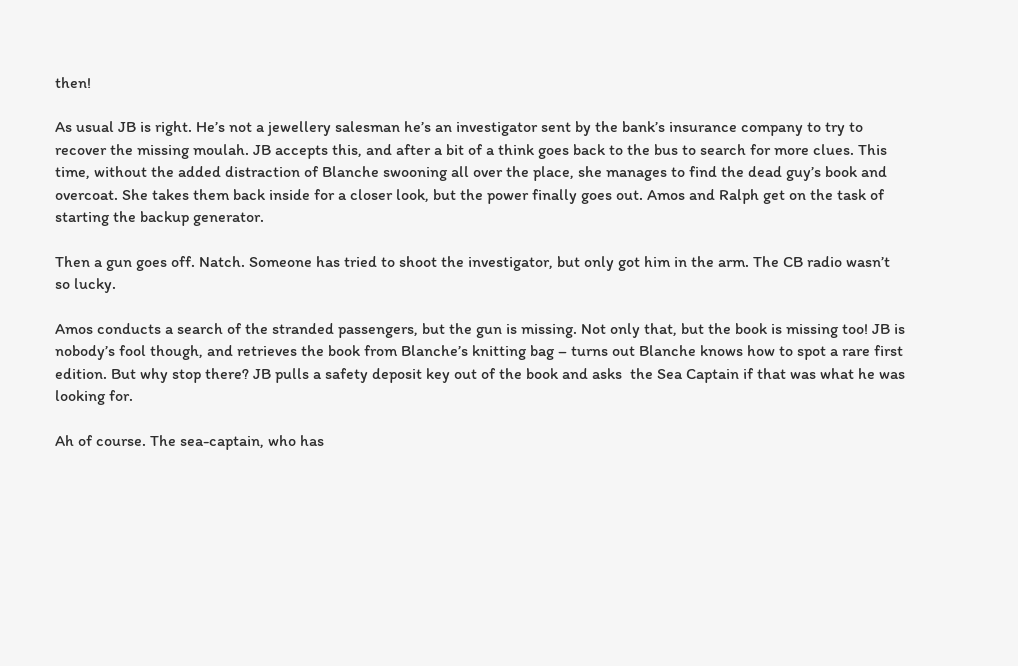then!

As usual JB is right. He’s not a jewellery salesman he’s an investigator sent by the bank’s insurance company to try to recover the missing moulah. JB accepts this, and after a bit of a think goes back to the bus to search for more clues. This time, without the added distraction of Blanche swooning all over the place, she manages to find the dead guy’s book and overcoat. She takes them back inside for a closer look, but the power finally goes out. Amos and Ralph get on the task of starting the backup generator.

Then a gun goes off. Natch. Someone has tried to shoot the investigator, but only got him in the arm. The CB radio wasn’t so lucky.

Amos conducts a search of the stranded passengers, but the gun is missing. Not only that, but the book is missing too! JB is nobody’s fool though, and retrieves the book from Blanche’s knitting bag – turns out Blanche knows how to spot a rare first edition. But why stop there? JB pulls a safety deposit key out of the book and asks  the Sea Captain if that was what he was looking for.

Ah of course. The sea-captain, who has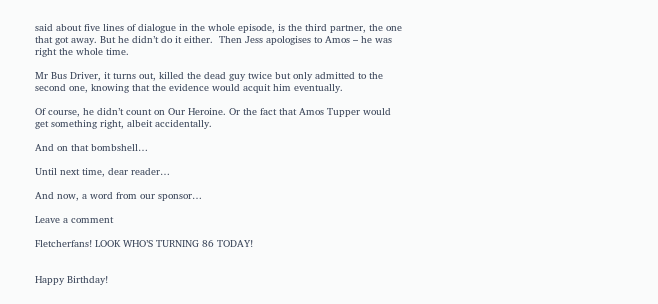said about five lines of dialogue in the whole episode, is the third partner, the one that got away. But he didn’t do it either.  Then Jess apologises to Amos – he was right the whole time.

Mr Bus Driver, it turns out, killed the dead guy twice but only admitted to the second one, knowing that the evidence would acquit him eventually.

Of course, he didn’t count on Our Heroine. Or the fact that Amos Tupper would get something right, albeit accidentally.

And on that bombshell…

Until next time, dear reader…

And now, a word from our sponsor…

Leave a comment

Fletcherfans! LOOK WHO’S TURNING 86 TODAY!


Happy Birthday!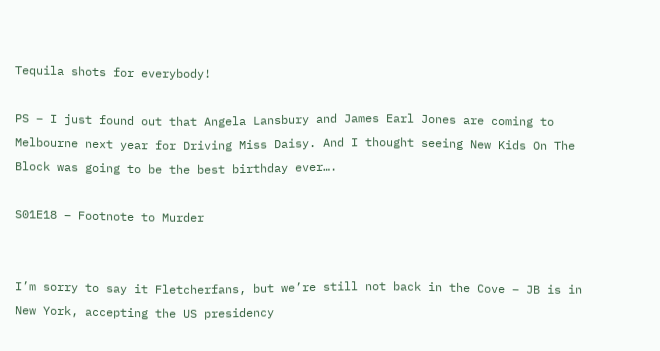Tequila shots for everybody!

PS – I just found out that Angela Lansbury and James Earl Jones are coming to Melbourne next year for Driving Miss Daisy. And I thought seeing New Kids On The Block was going to be the best birthday ever….

S01E18 – Footnote to Murder


I’m sorry to say it Fletcherfans, but we’re still not back in the Cove – JB is in New York, accepting the US presidency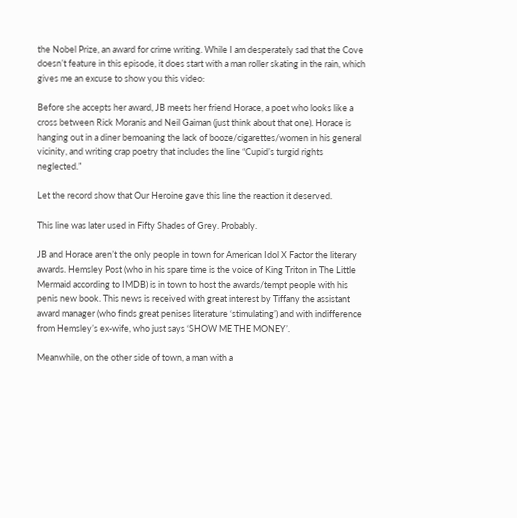the Nobel Prize, an award for crime writing. While I am desperately sad that the Cove doesn’t feature in this episode, it does start with a man roller skating in the rain, which gives me an excuse to show you this video:

Before she accepts her award, JB meets her friend Horace, a poet who looks like a cross between Rick Moranis and Neil Gaiman (just think about that one). Horace is hanging out in a diner bemoaning the lack of booze/cigarettes/women in his general vicinity, and writing crap poetry that includes the line “Cupid’s turgid rights neglected.”

Let the record show that Our Heroine gave this line the reaction it deserved.

This line was later used in Fifty Shades of Grey. Probably.

JB and Horace aren’t the only people in town for American Idol X Factor the literary awards. Hemsley Post (who in his spare time is the voice of King Triton in The Little Mermaid according to IMDB) is in town to host the awards/tempt people with his penis new book. This news is received with great interest by Tiffany the assistant award manager (who finds great penises literature ‘stimulating’) and with indifference from Hemsley’s ex-wife, who just says ‘SHOW ME THE MONEY’.

Meanwhile, on the other side of town, a man with a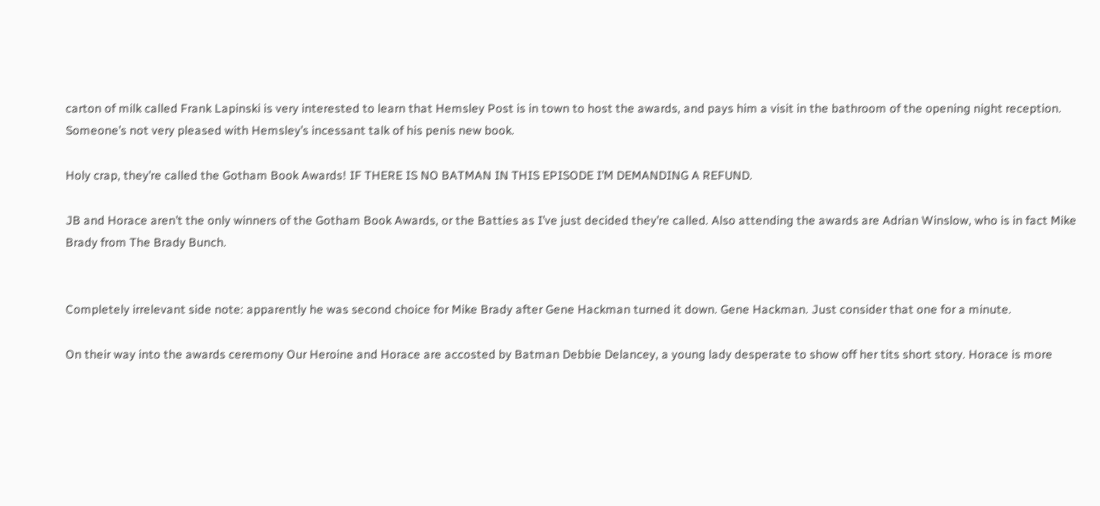carton of milk called Frank Lapinski is very interested to learn that Hemsley Post is in town to host the awards, and pays him a visit in the bathroom of the opening night reception. Someone’s not very pleased with Hemsley’s incessant talk of his penis new book.

Holy crap, they’re called the Gotham Book Awards! IF THERE IS NO BATMAN IN THIS EPISODE I’M DEMANDING A REFUND.

JB and Horace aren’t the only winners of the Gotham Book Awards, or the Batties as I’ve just decided they’re called. Also attending the awards are Adrian Winslow, who is in fact Mike Brady from The Brady Bunch.


Completely irrelevant side note: apparently he was second choice for Mike Brady after Gene Hackman turned it down. Gene Hackman. Just consider that one for a minute.

On their way into the awards ceremony Our Heroine and Horace are accosted by Batman Debbie Delancey, a young lady desperate to show off her tits short story. Horace is more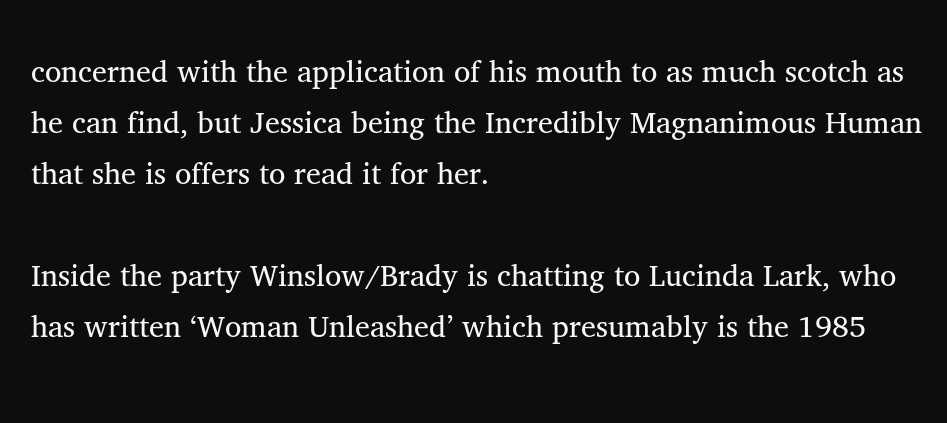concerned with the application of his mouth to as much scotch as he can find, but Jessica being the Incredibly Magnanimous Human that she is offers to read it for her.

Inside the party Winslow/Brady is chatting to Lucinda Lark, who has written ‘Woman Unleashed’ which presumably is the 1985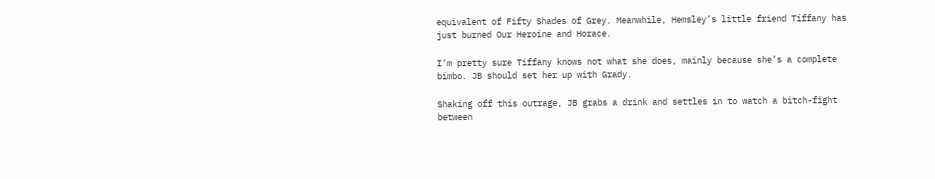equivalent of Fifty Shades of Grey. Meanwhile, Hemsley’s little friend Tiffany has just burned Our Heroine and Horace.

I’m pretty sure Tiffany knows not what she does, mainly because she’s a complete bimbo. JB should set her up with Grady.

Shaking off this outrage, JB grabs a drink and settles in to watch a bitch-fight between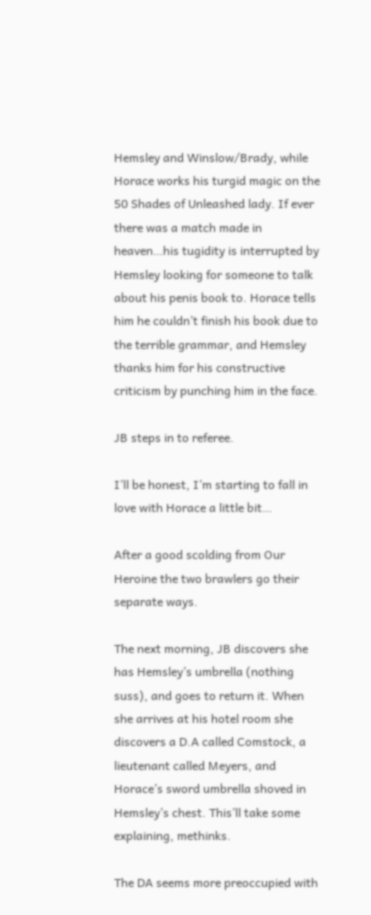Hemsley and Winslow/Brady, while Horace works his turgid magic on the 50 Shades of Unleashed lady. If ever there was a match made in heaven…his tugidity is interrupted by Hemsley looking for someone to talk about his penis book to. Horace tells him he couldn’t finish his book due to the terrible grammar, and Hemsley thanks him for his constructive criticism by punching him in the face.

JB steps in to referee.

I’ll be honest, I’m starting to fall in love with Horace a little bit…

After a good scolding from Our Heroine the two brawlers go their separate ways.

The next morning, JB discovers she has Hemsley’s umbrella (nothing suss), and goes to return it. When she arrives at his hotel room she discovers a D.A called Comstock, a lieutenant called Meyers, and Horace’s sword umbrella shoved in Hemsley’s chest. This’ll take some explaining, methinks.

The DA seems more preoccupied with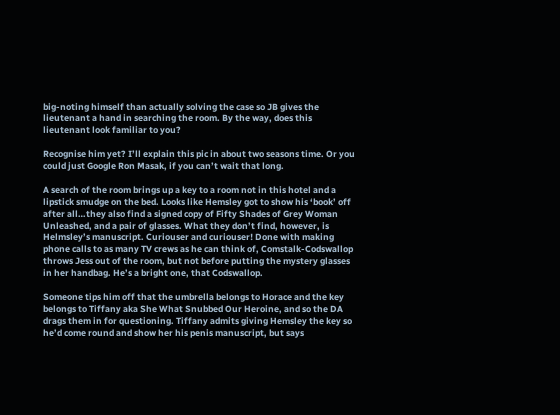big-noting himself than actually solving the case so JB gives the lieutenant a hand in searching the room. By the way, does this lieutenant look familiar to you?

Recognise him yet? I’ll explain this pic in about two seasons time. Or you could just Google Ron Masak, if you can’t wait that long.

A search of the room brings up a key to a room not in this hotel and a lipstick smudge on the bed. Looks like Hemsley got to show his ‘book’ off after all…they also find a signed copy of Fifty Shades of Grey Woman Unleashed, and a pair of glasses. What they don’t find, however, is Helmsley’s manuscript. Curiouser and curiouser! Done with making phone calls to as many TV crews as he can think of, Comstalk-Codswallop throws Jess out of the room, but not before putting the mystery glasses in her handbag. He’s a bright one, that Codswallop.

Someone tips him off that the umbrella belongs to Horace and the key belongs to Tiffany aka She What Snubbed Our Heroine, and so the DA drags them in for questioning. Tiffany admits giving Hemsley the key so he’d come round and show her his penis manuscript, but says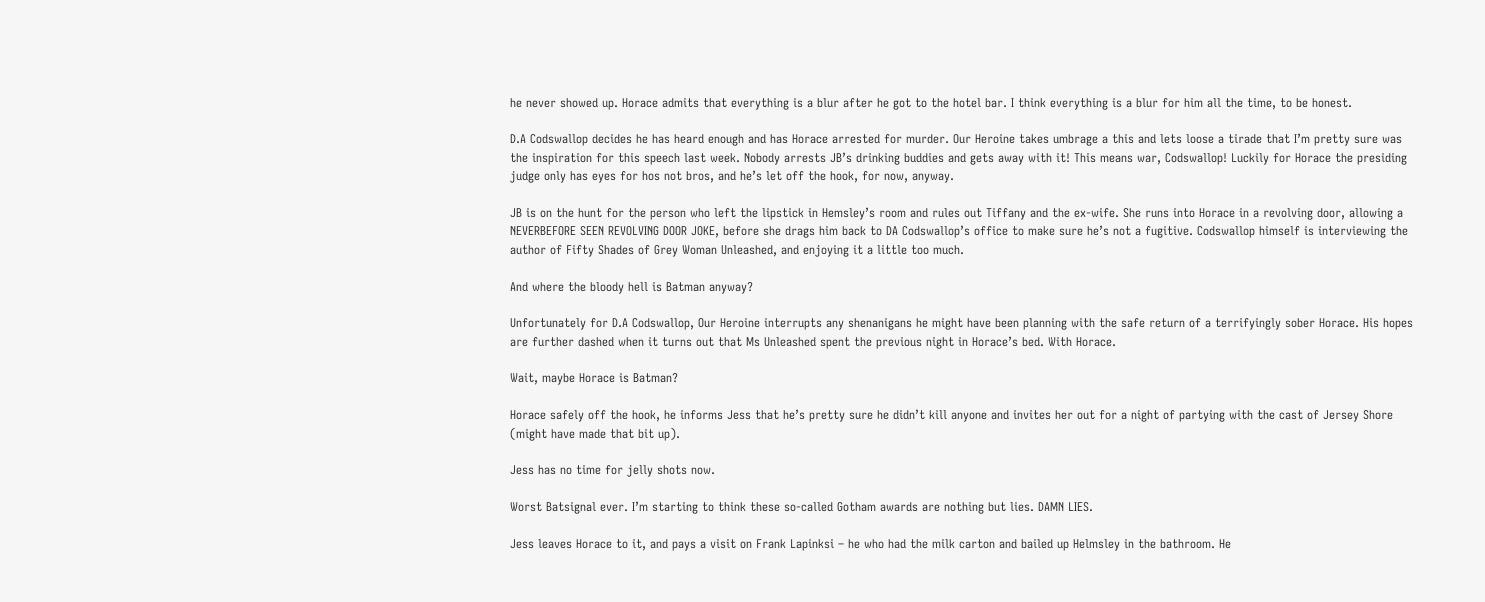he never showed up. Horace admits that everything is a blur after he got to the hotel bar. I think everything is a blur for him all the time, to be honest.

D.A Codswallop decides he has heard enough and has Horace arrested for murder. Our Heroine takes umbrage a this and lets loose a tirade that I’m pretty sure was the inspiration for this speech last week. Nobody arrests JB’s drinking buddies and gets away with it! This means war, Codswallop! Luckily for Horace the presiding judge only has eyes for hos not bros, and he’s let off the hook, for now, anyway.

JB is on the hunt for the person who left the lipstick in Hemsley’s room and rules out Tiffany and the ex-wife. She runs into Horace in a revolving door, allowing a NEVERBEFORE SEEN REVOLVING DOOR JOKE, before she drags him back to DA Codswallop’s office to make sure he’s not a fugitive. Codswallop himself is interviewing the author of Fifty Shades of Grey Woman Unleashed, and enjoying it a little too much.

And where the bloody hell is Batman anyway?

Unfortunately for D.A Codswallop, Our Heroine interrupts any shenanigans he might have been planning with the safe return of a terrifyingly sober Horace. His hopes are further dashed when it turns out that Ms Unleashed spent the previous night in Horace’s bed. With Horace.

Wait, maybe Horace is Batman?

Horace safely off the hook, he informs Jess that he’s pretty sure he didn’t kill anyone and invites her out for a night of partying with the cast of Jersey Shore (might have made that bit up).

Jess has no time for jelly shots now.

Worst Batsignal ever. I’m starting to think these so-called Gotham awards are nothing but lies. DAMN LIES.

Jess leaves Horace to it, and pays a visit on Frank Lapinksi – he who had the milk carton and bailed up Helmsley in the bathroom. He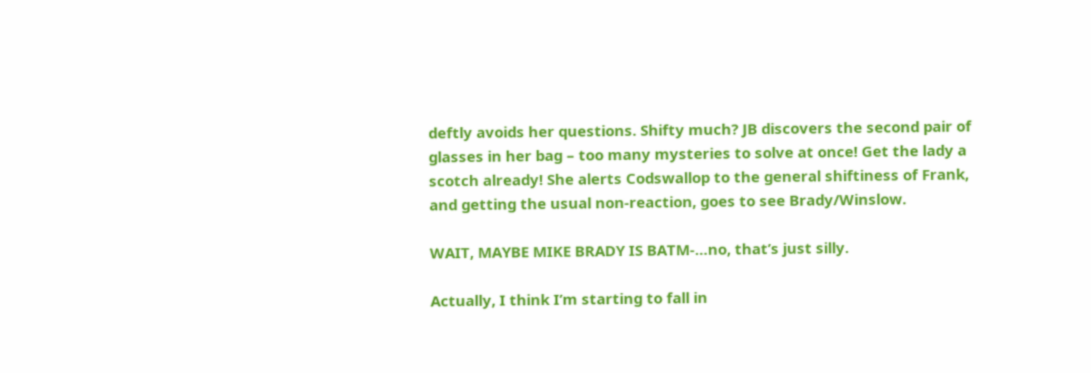deftly avoids her questions. Shifty much? JB discovers the second pair of glasses in her bag – too many mysteries to solve at once! Get the lady a scotch already! She alerts Codswallop to the general shiftiness of Frank, and getting the usual non-reaction, goes to see Brady/Winslow.

WAIT, MAYBE MIKE BRADY IS BATM-…no, that’s just silly.

Actually, I think I’m starting to fall in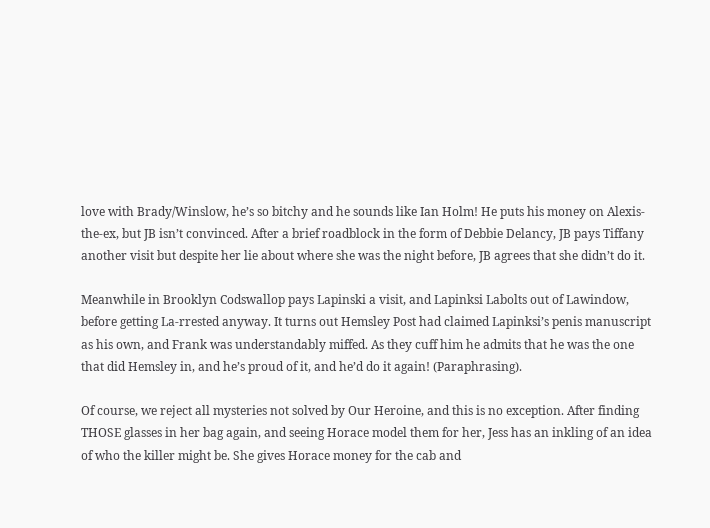love with Brady/Winslow, he’s so bitchy and he sounds like Ian Holm! He puts his money on Alexis-the-ex, but JB isn’t convinced. After a brief roadblock in the form of Debbie Delancy, JB pays Tiffany another visit but despite her lie about where she was the night before, JB agrees that she didn’t do it.

Meanwhile in Brooklyn Codswallop pays Lapinski a visit, and Lapinksi Labolts out of Lawindow, before getting La-rrested anyway. It turns out Hemsley Post had claimed Lapinksi’s penis manuscript as his own, and Frank was understandably miffed. As they cuff him he admits that he was the one that did Hemsley in, and he’s proud of it, and he’d do it again! (Paraphrasing).

Of course, we reject all mysteries not solved by Our Heroine, and this is no exception. After finding THOSE glasses in her bag again, and seeing Horace model them for her, Jess has an inkling of an idea of who the killer might be. She gives Horace money for the cab and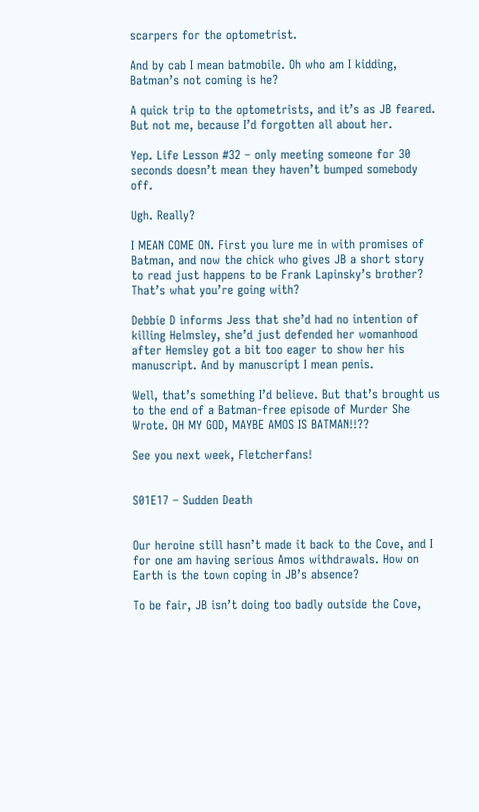scarpers for the optometrist.

And by cab I mean batmobile. Oh who am I kidding, Batman’s not coming is he?

A quick trip to the optometrists, and it’s as JB feared. But not me, because I’d forgotten all about her.

Yep. Life Lesson #32 – only meeting someone for 30 seconds doesn’t mean they haven’t bumped somebody off.

Ugh. Really?

I MEAN COME ON. First you lure me in with promises of Batman, and now the chick who gives JB a short story to read just happens to be Frank Lapinsky’s brother? That’s what you’re going with?

Debbie D informs Jess that she’d had no intention of killing Helmsley, she’d just defended her womanhood after Hemsley got a bit too eager to show her his manuscript. And by manuscript I mean penis.

Well, that’s something I’d believe. But that’s brought us to the end of a Batman-free episode of Murder She Wrote. OH MY GOD, MAYBE AMOS IS BATMAN!!??

See you next week, Fletcherfans!


S01E17 – Sudden Death


Our heroine still hasn’t made it back to the Cove, and I for one am having serious Amos withdrawals. How on Earth is the town coping in JB’s absence?

To be fair, JB isn’t doing too badly outside the Cove,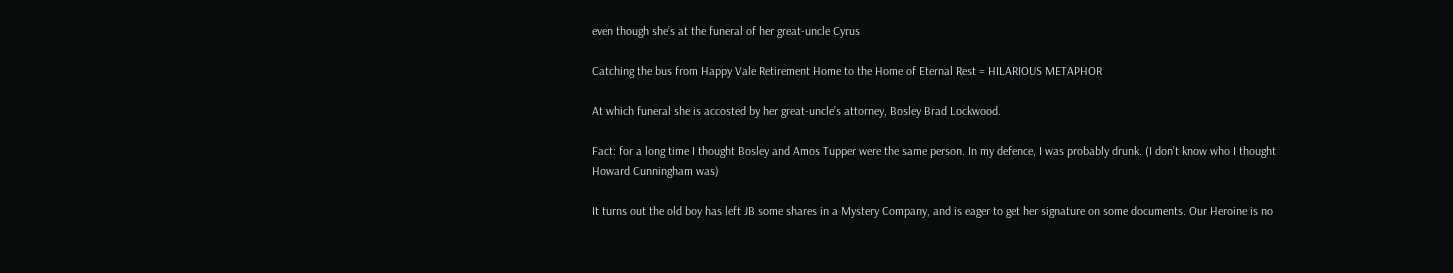even though she’s at the funeral of her great-uncle Cyrus

Catching the bus from Happy Vale Retirement Home to the Home of Eternal Rest = HILARIOUS METAPHOR

At which funeral she is accosted by her great-uncle’s attorney, Bosley Brad Lockwood.

Fact: for a long time I thought Bosley and Amos Tupper were the same person. In my defence, I was probably drunk. (I don’t know who I thought Howard Cunningham was)

It turns out the old boy has left JB some shares in a Mystery Company, and is eager to get her signature on some documents. Our Heroine is no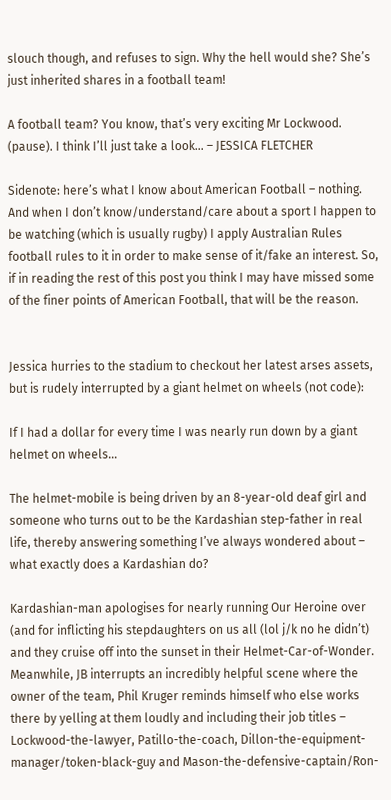slouch though, and refuses to sign. Why the hell would she? She’s just inherited shares in a football team!

A football team? You know, that’s very exciting Mr Lockwood. (pause). I think I’ll just take a look… – JESSICA FLETCHER

Sidenote: here’s what I know about American Football – nothing. And when I don’t know/understand/care about a sport I happen to be watching (which is usually rugby) I apply Australian Rules football rules to it in order to make sense of it/fake an interest. So, if in reading the rest of this post you think I may have missed some of the finer points of American Football, that will be the reason.


Jessica hurries to the stadium to checkout her latest arses assets, but is rudely interrupted by a giant helmet on wheels (not code):

If I had a dollar for every time I was nearly run down by a giant helmet on wheels…

The helmet-mobile is being driven by an 8-year-old deaf girl and someone who turns out to be the Kardashian step-father in real life, thereby answering something I’ve always wondered about – what exactly does a Kardashian do?

Kardashian-man apologises for nearly running Our Heroine over (and for inflicting his stepdaughters on us all (lol j/k no he didn’t) and they cruise off into the sunset in their Helmet-Car-of-Wonder. Meanwhile, JB interrupts an incredibly helpful scene where the owner of the team, Phil Kruger reminds himself who else works there by yelling at them loudly and including their job titles – Lockwood-the-lawyer, Patillo-the-coach, Dillon-the-equipment-manager/token-black-guy and Mason-the-defensive-captain/Ron-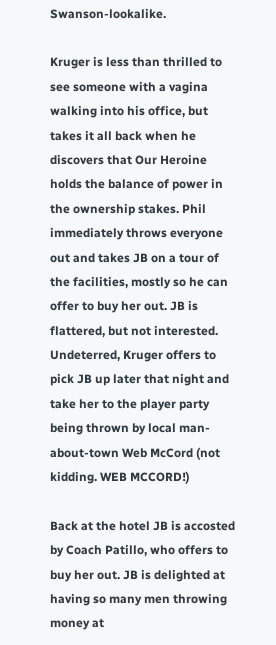Swanson-lookalike.

Kruger is less than thrilled to see someone with a vagina walking into his office, but takes it all back when he discovers that Our Heroine holds the balance of power in the ownership stakes. Phil immediately throws everyone out and takes JB on a tour of the facilities, mostly so he can offer to buy her out. JB is flattered, but not interested. Undeterred, Kruger offers to pick JB up later that night and take her to the player party being thrown by local man-about-town Web McCord (not kidding. WEB MCCORD!)

Back at the hotel JB is accosted by Coach Patillo, who offers to buy her out. JB is delighted at having so many men throwing money at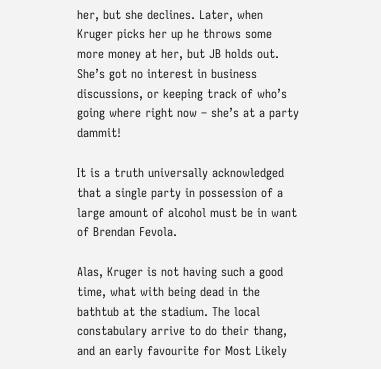her, but she declines. Later, when Kruger picks her up he throws some more money at her, but JB holds out. She’s got no interest in business discussions, or keeping track of who’s going where right now – she’s at a party dammit!

It is a truth universally acknowledged that a single party in possession of a large amount of alcohol must be in want of Brendan Fevola.

Alas, Kruger is not having such a good time, what with being dead in the bathtub at the stadium. The local constabulary arrive to do their thang, and an early favourite for Most Likely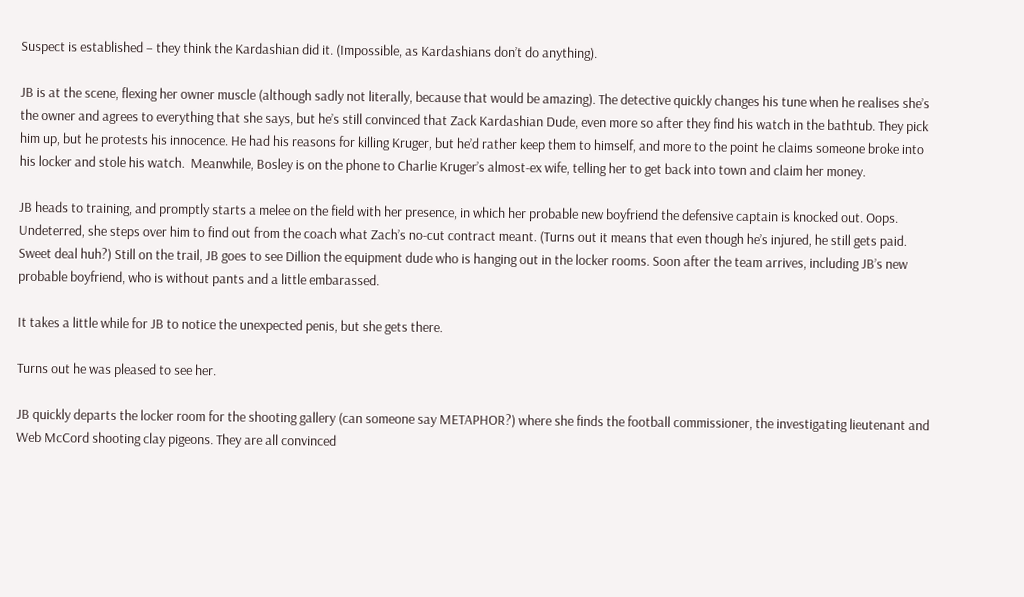Suspect is established – they think the Kardashian did it. (Impossible, as Kardashians don’t do anything).

JB is at the scene, flexing her owner muscle (although sadly not literally, because that would be amazing). The detective quickly changes his tune when he realises she’s the owner and agrees to everything that she says, but he’s still convinced that Zack Kardashian Dude, even more so after they find his watch in the bathtub. They pick him up, but he protests his innocence. He had his reasons for killing Kruger, but he’d rather keep them to himself, and more to the point he claims someone broke into his locker and stole his watch.  Meanwhile, Bosley is on the phone to Charlie Kruger’s almost-ex wife, telling her to get back into town and claim her money.

JB heads to training, and promptly starts a melee on the field with her presence, in which her probable new boyfriend the defensive captain is knocked out. Oops. Undeterred, she steps over him to find out from the coach what Zach’s no-cut contract meant. (Turns out it means that even though he’s injured, he still gets paid. Sweet deal huh?) Still on the trail, JB goes to see Dillion the equipment dude who is hanging out in the locker rooms. Soon after the team arrives, including JB’s new probable boyfriend, who is without pants and a little embarassed.

It takes a little while for JB to notice the unexpected penis, but she gets there.

Turns out he was pleased to see her.

JB quickly departs the locker room for the shooting gallery (can someone say METAPHOR?) where she finds the football commissioner, the investigating lieutenant and Web McCord shooting clay pigeons. They are all convinced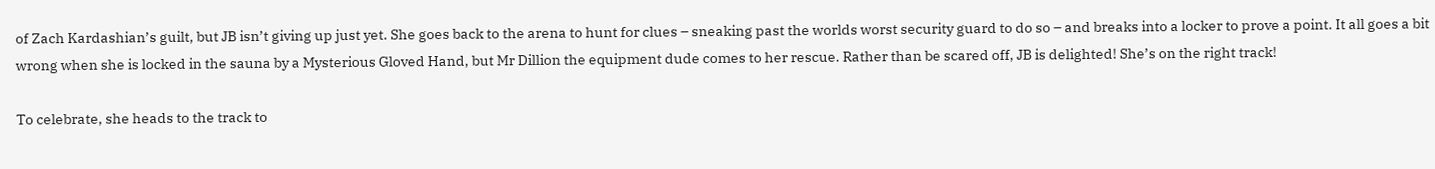of Zach Kardashian’s guilt, but JB isn’t giving up just yet. She goes back to the arena to hunt for clues – sneaking past the worlds worst security guard to do so – and breaks into a locker to prove a point. It all goes a bit wrong when she is locked in the sauna by a Mysterious Gloved Hand, but Mr Dillion the equipment dude comes to her rescue. Rather than be scared off, JB is delighted! She’s on the right track!

To celebrate, she heads to the track to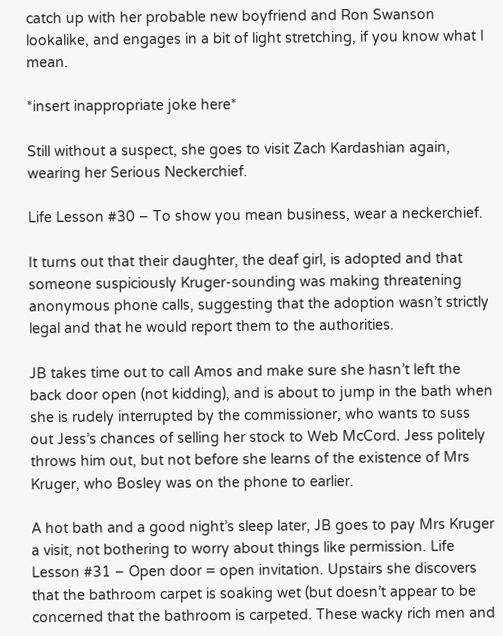catch up with her probable new boyfriend and Ron Swanson lookalike, and engages in a bit of light stretching, if you know what I mean.

*insert inappropriate joke here*

Still without a suspect, she goes to visit Zach Kardashian again, wearing her Serious Neckerchief.

Life Lesson #30 – To show you mean business, wear a neckerchief.

It turns out that their daughter, the deaf girl, is adopted and that someone suspiciously Kruger-sounding was making threatening anonymous phone calls, suggesting that the adoption wasn’t strictly legal and that he would report them to the authorities.

JB takes time out to call Amos and make sure she hasn’t left the back door open (not kidding), and is about to jump in the bath when she is rudely interrupted by the commissioner, who wants to suss out Jess’s chances of selling her stock to Web McCord. Jess politely throws him out, but not before she learns of the existence of Mrs Kruger, who Bosley was on the phone to earlier.

A hot bath and a good night’s sleep later, JB goes to pay Mrs Kruger a visit, not bothering to worry about things like permission. Life Lesson #31 – Open door = open invitation. Upstairs she discovers that the bathroom carpet is soaking wet (but doesn’t appear to be concerned that the bathroom is carpeted. These wacky rich men and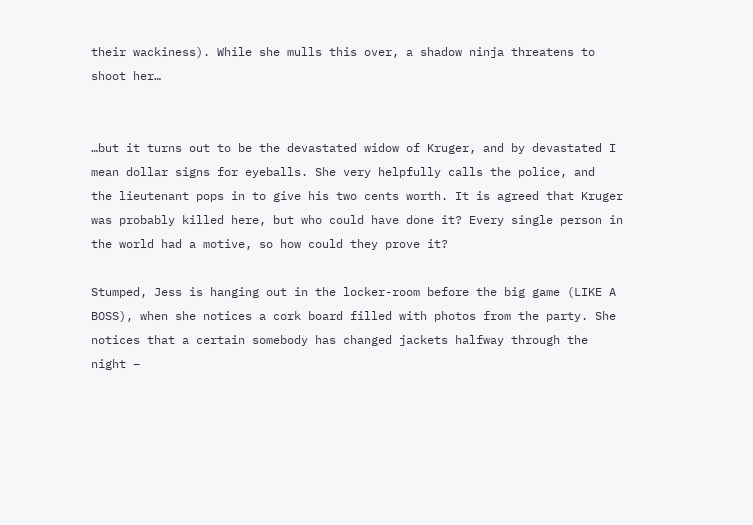their wackiness). While she mulls this over, a shadow ninja threatens to shoot her…


…but it turns out to be the devastated widow of Kruger, and by devastated I mean dollar signs for eyeballs. She very helpfully calls the police, and  the lieutenant pops in to give his two cents worth. It is agreed that Kruger was probably killed here, but who could have done it? Every single person in the world had a motive, so how could they prove it?

Stumped, Jess is hanging out in the locker-room before the big game (LIKE A BOSS), when she notices a cork board filled with photos from the party. She notices that a certain somebody has changed jackets halfway through the night –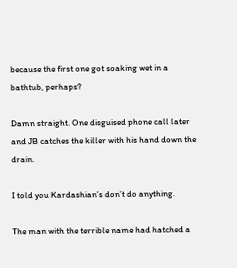because the first one got soaking wet in a bathtub, perhaps?

Damn straight. One disguised phone call later and JB catches the killer with his hand down the drain.

I told you Kardashian’s don’t do anything.

The man with the terrible name had hatched a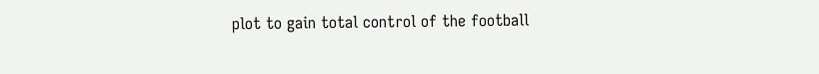plot to gain total control of the football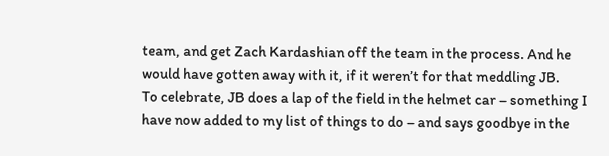team, and get Zach Kardashian off the team in the process. And he would have gotten away with it, if it weren’t for that meddling JB.
To celebrate, JB does a lap of the field in the helmet car – something I have now added to my list of things to do – and says goodbye in the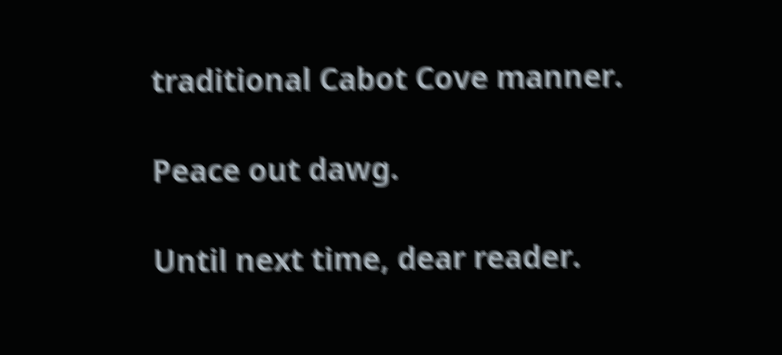traditional Cabot Cove manner.

Peace out dawg.

Until next time, dear reader.